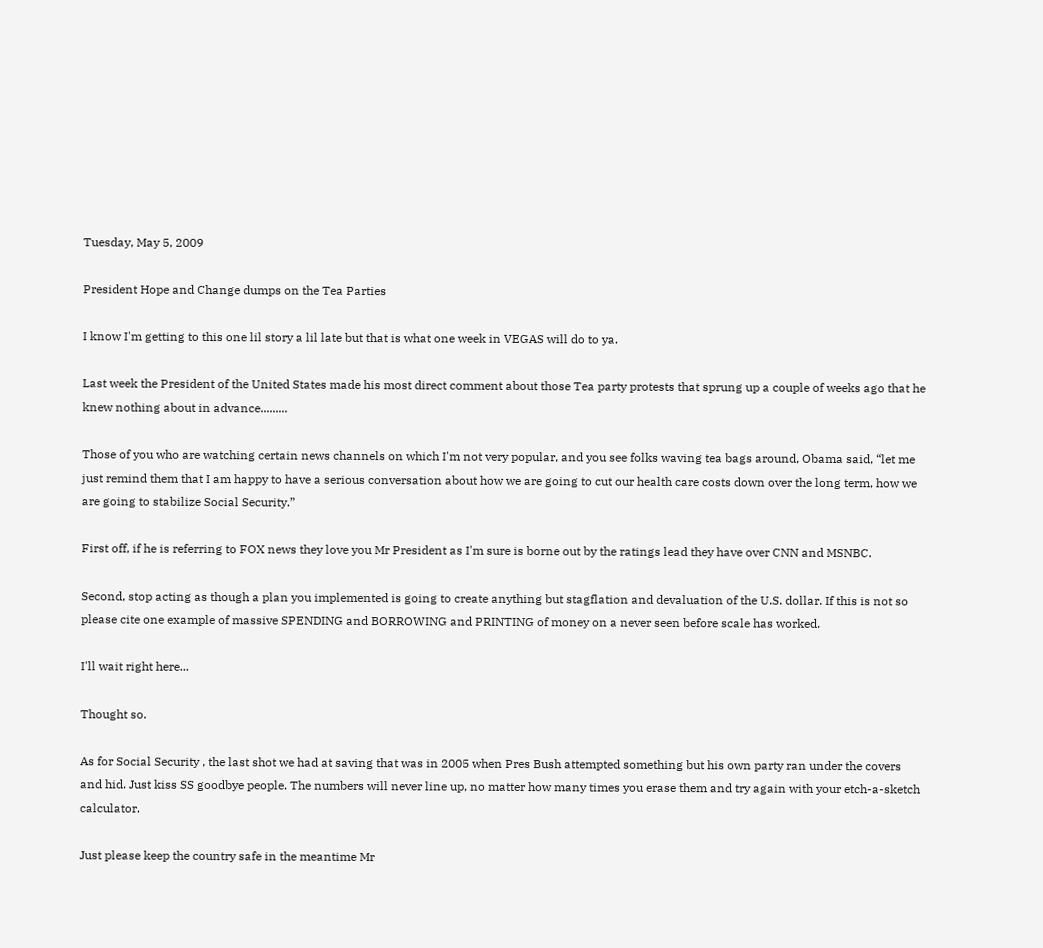Tuesday, May 5, 2009

President Hope and Change dumps on the Tea Parties

I know I'm getting to this one lil story a lil late but that is what one week in VEGAS will do to ya.

Last week the President of the United States made his most direct comment about those Tea party protests that sprung up a couple of weeks ago that he knew nothing about in advance.........

Those of you who are watching certain news channels on which I'm not very popular, and you see folks waving tea bags around, Obama said, “let me just remind them that I am happy to have a serious conversation about how we are going to cut our health care costs down over the long term, how we are going to stabilize Social Security.”

First off, if he is referring to FOX news they love you Mr President as I'm sure is borne out by the ratings lead they have over CNN and MSNBC.

Second, stop acting as though a plan you implemented is going to create anything but stagflation and devaluation of the U.S. dollar. If this is not so please cite one example of massive SPENDING and BORROWING and PRINTING of money on a never seen before scale has worked.

I'll wait right here...

Thought so.

As for Social Security , the last shot we had at saving that was in 2005 when Pres Bush attempted something but his own party ran under the covers and hid. Just kiss SS goodbye people. The numbers will never line up, no matter how many times you erase them and try again with your etch-a-sketch calculator.

Just please keep the country safe in the meantime Mr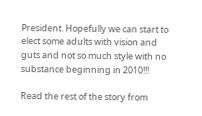President. Hopefully we can start to elect some adults with vision and guts and not so much style with no substance beginning in 2010!!!

Read the rest of the story from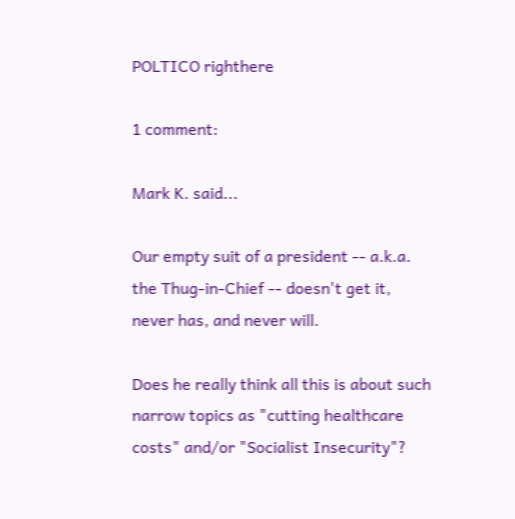POLTICO righthere

1 comment:

Mark K. said...

Our empty suit of a president -- a.k.a. the Thug-in-Chief -- doesn't get it, never has, and never will.

Does he really think all this is about such narrow topics as "cutting healthcare costs" and/or "Socialist Insecurity"?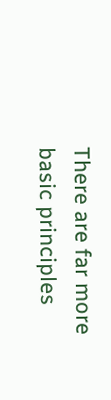There are far more basic principles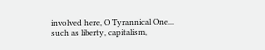involved here, O Tyrannical One... such as liberty, capitalism,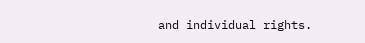and individual rights.